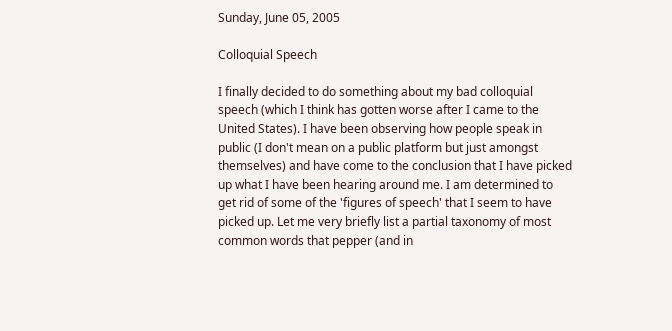Sunday, June 05, 2005

Colloquial Speech

I finally decided to do something about my bad colloquial speech (which I think has gotten worse after I came to the United States). I have been observing how people speak in public (I don't mean on a public platform but just amongst themselves) and have come to the conclusion that I have picked up what I have been hearing around me. I am determined to get rid of some of the 'figures of speech' that I seem to have picked up. Let me very briefly list a partial taxonomy of most common words that pepper (and in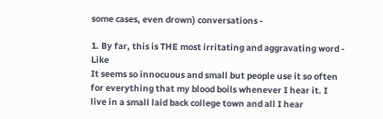some cases, even drown) conversations -

1. By far, this is THE most irritating and aggravating word - Like
It seems so innocuous and small but people use it so often for everything that my blood boils whenever I hear it. I live in a small laid back college town and all I hear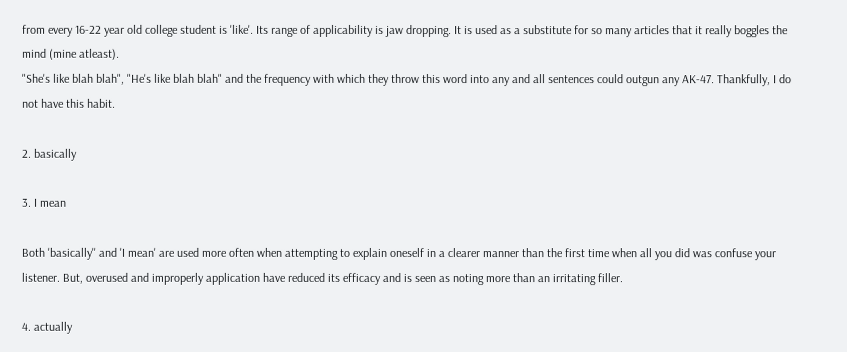from every 16-22 year old college student is 'like'. Its range of applicability is jaw dropping. It is used as a substitute for so many articles that it really boggles the mind (mine atleast).
"She's like blah blah", "He's like blah blah" and the frequency with which they throw this word into any and all sentences could outgun any AK-47. Thankfully, I do not have this habit.

2. basically

3. I mean

Both 'basically'' and 'I mean' are used more often when attempting to explain oneself in a clearer manner than the first time when all you did was confuse your listener. But, overused and improperly application have reduced its efficacy and is seen as noting more than an irritating filler.

4. actually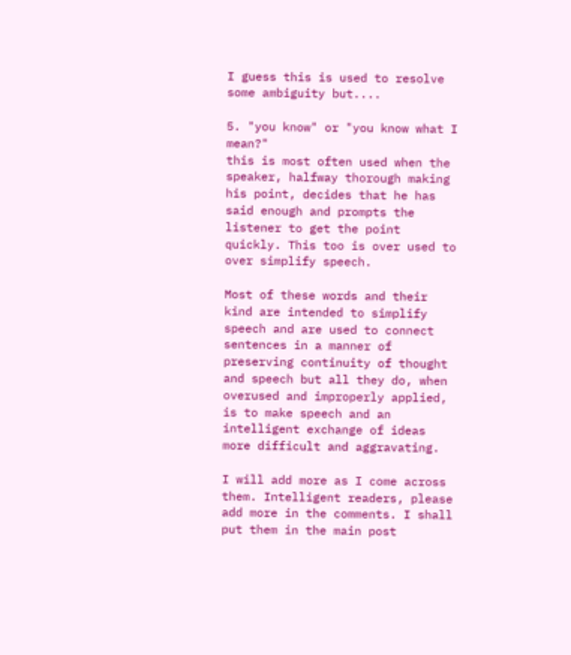I guess this is used to resolve some ambiguity but....

5. "you know" or "you know what I mean?"
this is most often used when the speaker, halfway thorough making his point, decides that he has said enough and prompts the listener to get the point quickly. This too is over used to over simplify speech.

Most of these words and their kind are intended to simplify speech and are used to connect sentences in a manner of preserving continuity of thought and speech but all they do, when overused and improperly applied, is to make speech and an intelligent exchange of ideas more difficult and aggravating.

I will add more as I come across them. Intelligent readers, please add more in the comments. I shall put them in the main post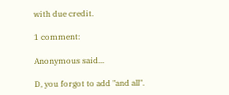with due credit.

1 comment:

Anonymous said...

D, you forgot to add "and all".